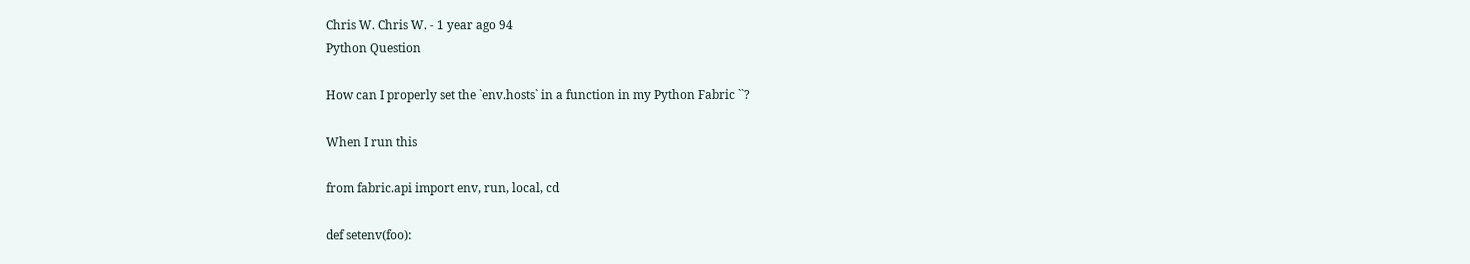Chris W. Chris W. - 1 year ago 94
Python Question

How can I properly set the `env.hosts` in a function in my Python Fabric ``?

When I run this

from fabric.api import env, run, local, cd

def setenv(foo):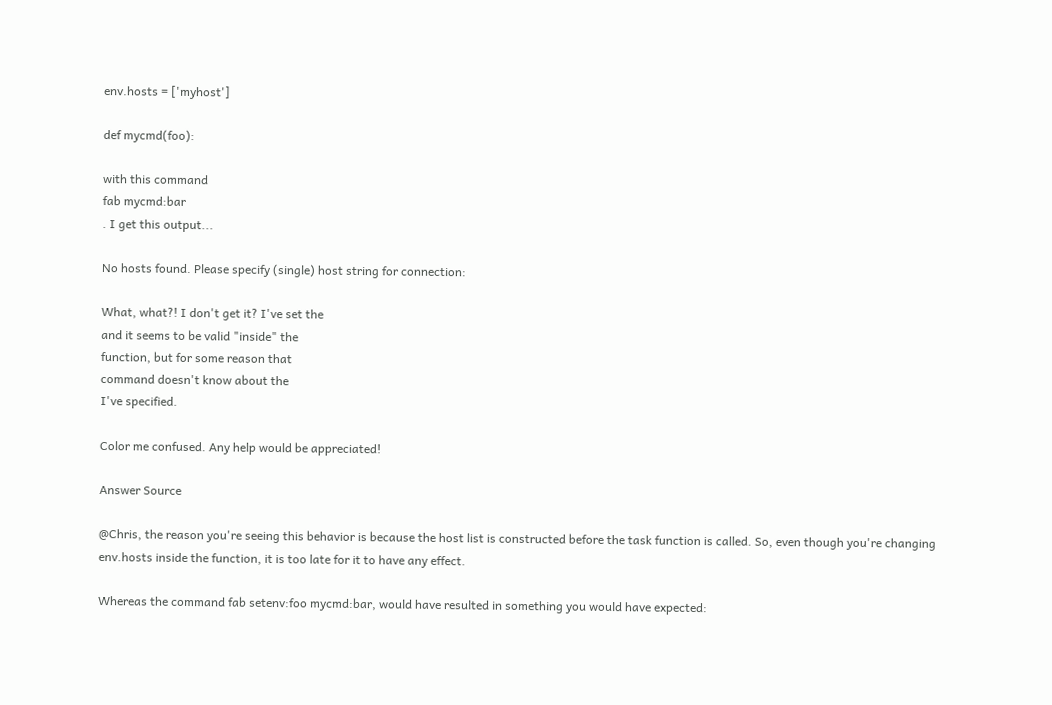env.hosts = ['myhost']

def mycmd(foo):

with this command
fab mycmd:bar
. I get this output...

No hosts found. Please specify (single) host string for connection:

What, what?! I don't get it? I've set the
and it seems to be valid "inside" the
function, but for some reason that
command doesn't know about the
I've specified.

Color me confused. Any help would be appreciated!

Answer Source

@Chris, the reason you're seeing this behavior is because the host list is constructed before the task function is called. So, even though you're changing env.hosts inside the function, it is too late for it to have any effect.

Whereas the command fab setenv:foo mycmd:bar, would have resulted in something you would have expected: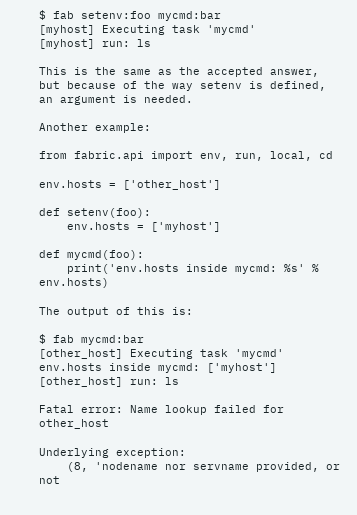$ fab setenv:foo mycmd:bar
[myhost] Executing task 'mycmd'
[myhost] run: ls

This is the same as the accepted answer, but because of the way setenv is defined, an argument is needed.

Another example:

from fabric.api import env, run, local, cd

env.hosts = ['other_host']

def setenv(foo):
    env.hosts = ['myhost']

def mycmd(foo):
    print('env.hosts inside mycmd: %s' % env.hosts)

The output of this is:

$ fab mycmd:bar
[other_host] Executing task 'mycmd'
env.hosts inside mycmd: ['myhost']
[other_host] run: ls

Fatal error: Name lookup failed for other_host

Underlying exception:
    (8, 'nodename nor servname provided, or not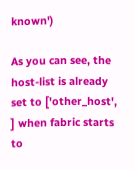known')

As you can see, the host-list is already set to ['other_host', ] when fabric starts to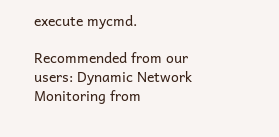execute mycmd.

Recommended from our users: Dynamic Network Monitoring from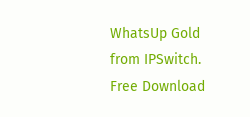WhatsUp Gold from IPSwitch. Free Download